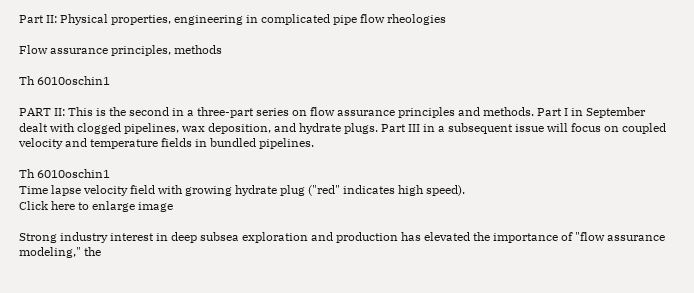Part II: Physical properties, engineering in complicated pipe flow rheologies

Flow assurance principles, methods

Th 6010oschin1

PART II: This is the second in a three-part series on flow assurance principles and methods. Part I in September dealt with clogged pipelines, wax deposition, and hydrate plugs. Part III in a subsequent issue will focus on coupled velocity and temperature fields in bundled pipelines.

Th 6010oschin1
Time lapse velocity field with growing hydrate plug ("red" indicates high speed).
Click here to enlarge image

Strong industry interest in deep subsea exploration and production has elevated the importance of "flow assurance modeling," the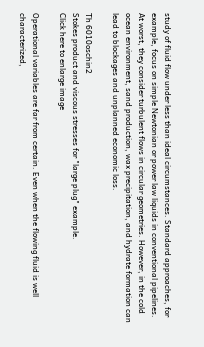study of fluid flow under less than ideal circumstances. Standard approaches, for example, focus on simple Newtonian or power law liquids in conventional pipelines. At worst, they consider turbulent flows in circular geometries. However, in the cold ocean environment, sand production, wax precipitation, and hydrate formation can lead to blockages and unplanned economic loss.

Th 6010oschin2
Stokes product and viscous stresses for "large plug" example.
Click here to enlarge image

Operational variables are far from certain. Even when the flowing fluid is well characterized,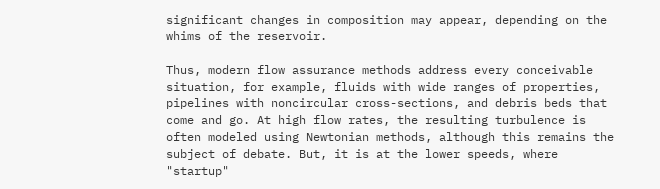significant changes in composition may appear, depending on the whims of the reservoir.

Thus, modern flow assurance methods address every conceivable situation, for example, fluids with wide ranges of properties, pipelines with noncircular cross-sections, and debris beds that come and go. At high flow rates, the resulting turbulence is often modeled using Newtonian methods, although this remains the subject of debate. But, it is at the lower speeds, where "startup"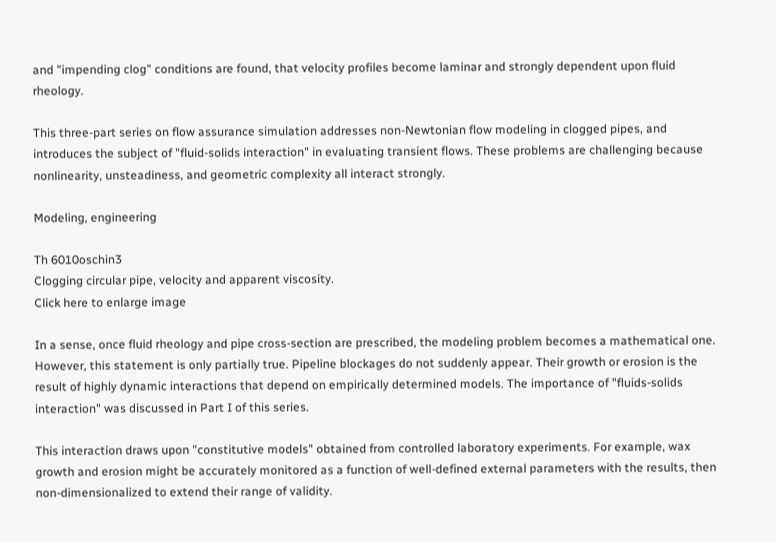and "impending clog" conditions are found, that velocity profiles become laminar and strongly dependent upon fluid rheology.

This three-part series on flow assurance simulation addresses non-Newtonian flow modeling in clogged pipes, and introduces the subject of "fluid-solids interaction" in evaluating transient flows. These problems are challenging because nonlinearity, unsteadiness, and geometric complexity all interact strongly.

Modeling, engineering

Th 6010oschin3
Clogging circular pipe, velocity and apparent viscosity.
Click here to enlarge image

In a sense, once fluid rheology and pipe cross-section are prescribed, the modeling problem becomes a mathematical one. However, this statement is only partially true. Pipeline blockages do not suddenly appear. Their growth or erosion is the result of highly dynamic interactions that depend on empirically determined models. The importance of "fluids-solids interaction" was discussed in Part I of this series.

This interaction draws upon "constitutive models" obtained from controlled laboratory experiments. For example, wax growth and erosion might be accurately monitored as a function of well-defined external parameters with the results, then non-dimensionalized to extend their range of validity.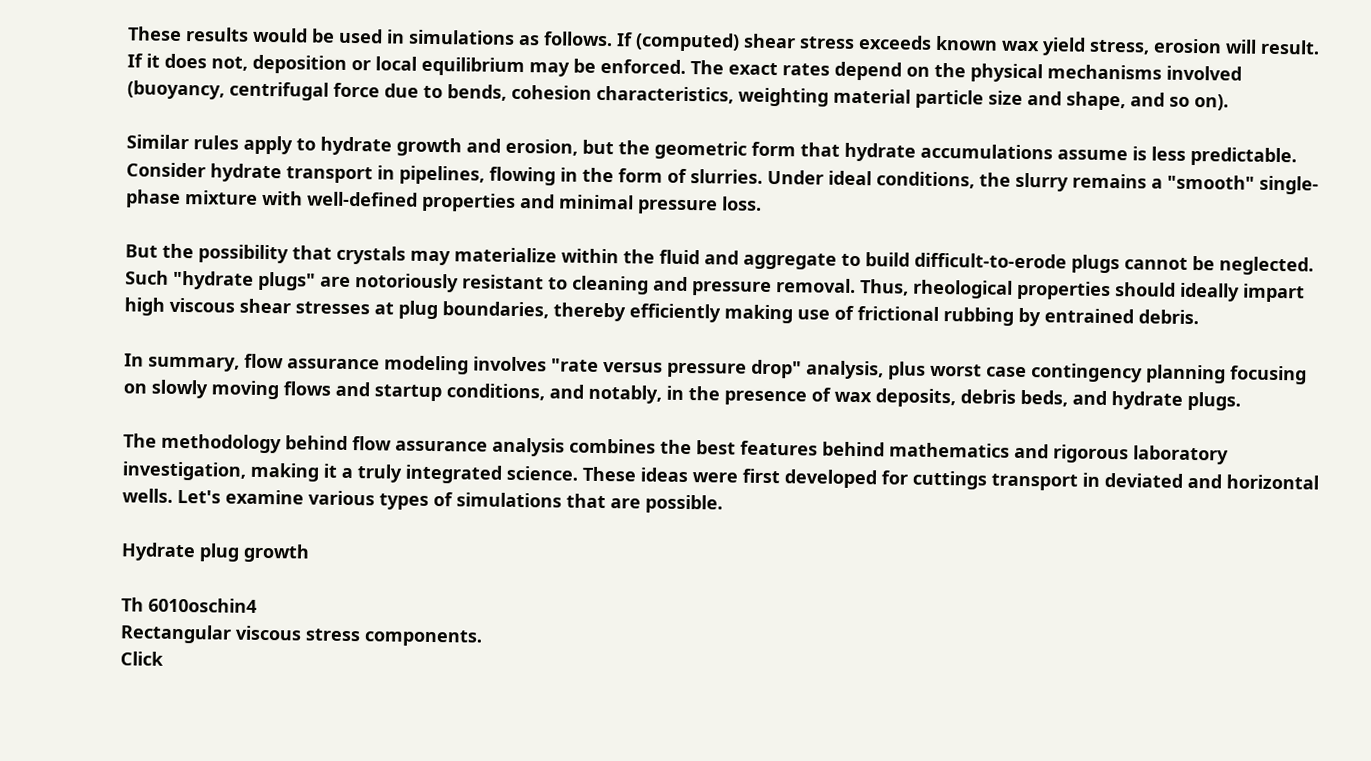These results would be used in simulations as follows. If (computed) shear stress exceeds known wax yield stress, erosion will result. If it does not, deposition or local equilibrium may be enforced. The exact rates depend on the physical mechanisms involved (buoyancy, centrifugal force due to bends, cohesion characteristics, weighting material particle size and shape, and so on).

Similar rules apply to hydrate growth and erosion, but the geometric form that hydrate accumulations assume is less predictable. Consider hydrate transport in pipelines, flowing in the form of slurries. Under ideal conditions, the slurry remains a "smooth" single-phase mixture with well-defined properties and minimal pressure loss.

But the possibility that crystals may materialize within the fluid and aggregate to build difficult-to-erode plugs cannot be neglected. Such "hydrate plugs" are notoriously resistant to cleaning and pressure removal. Thus, rheological properties should ideally impart high viscous shear stresses at plug boundaries, thereby efficiently making use of frictional rubbing by entrained debris.

In summary, flow assurance modeling involves "rate versus pressure drop" analysis, plus worst case contingency planning focusing on slowly moving flows and startup conditions, and notably, in the presence of wax deposits, debris beds, and hydrate plugs.

The methodology behind flow assurance analysis combines the best features behind mathematics and rigorous laboratory investigation, making it a truly integrated science. These ideas were first developed for cuttings transport in deviated and horizontal wells. Let's examine various types of simulations that are possible.

Hydrate plug growth

Th 6010oschin4
Rectangular viscous stress components.
Click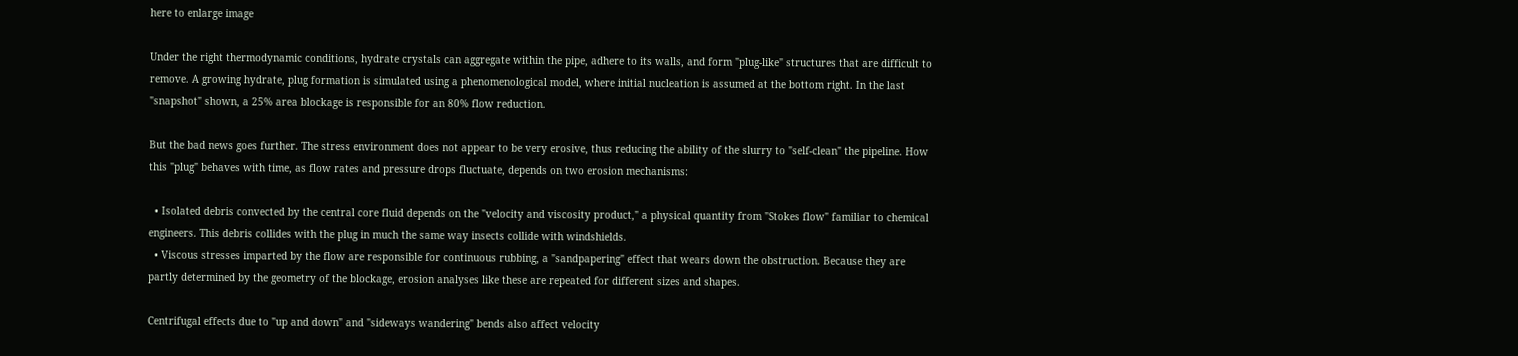here to enlarge image

Under the right thermodynamic conditions, hydrate crystals can aggregate within the pipe, adhere to its walls, and form "plug-like" structures that are difficult to remove. A growing hydrate, plug formation is simulated using a phenomenological model, where initial nucleation is assumed at the bottom right. In the last "snapshot" shown, a 25% area blockage is responsible for an 80% flow reduction.

But the bad news goes further. The stress environment does not appear to be very erosive, thus reducing the ability of the slurry to "self-clean" the pipeline. How this "plug" behaves with time, as flow rates and pressure drops fluctuate, depends on two erosion mechanisms:

  • Isolated debris convected by the central core fluid depends on the "velocity and viscosity product," a physical quantity from "Stokes flow" familiar to chemical engineers. This debris collides with the plug in much the same way insects collide with windshields.
  • Viscous stresses imparted by the flow are responsible for continuous rubbing, a "sandpapering" effect that wears down the obstruction. Because they are partly determined by the geometry of the blockage, erosion analyses like these are repeated for different sizes and shapes.

Centrifugal effects due to "up and down" and "sideways wandering" bends also affect velocity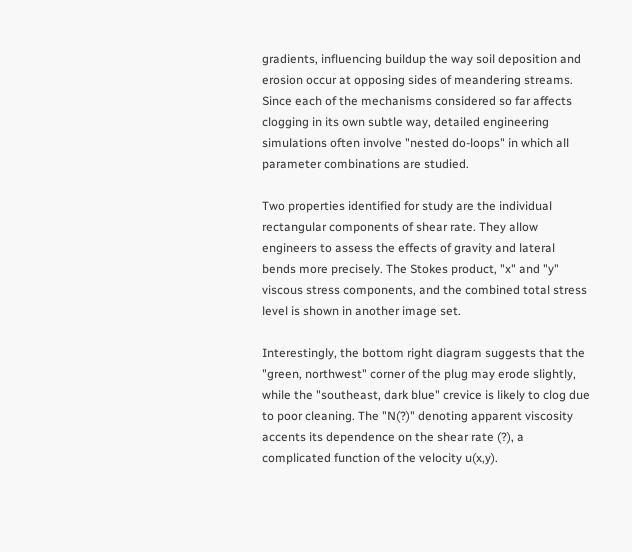gradients, influencing buildup the way soil deposition and erosion occur at opposing sides of meandering streams. Since each of the mechanisms considered so far affects clogging in its own subtle way, detailed engineering simulations often involve "nested do-loops" in which all parameter combinations are studied.

Two properties identified for study are the individual rectangular components of shear rate. They allow engineers to assess the effects of gravity and lateral bends more precisely. The Stokes product, "x" and "y" viscous stress components, and the combined total stress level is shown in another image set.

Interestingly, the bottom right diagram suggests that the "green, northwest" corner of the plug may erode slightly, while the "southeast, dark blue" crevice is likely to clog due to poor cleaning. The "N(?)" denoting apparent viscosity accents its dependence on the shear rate (?), a complicated function of the velocity u(x,y).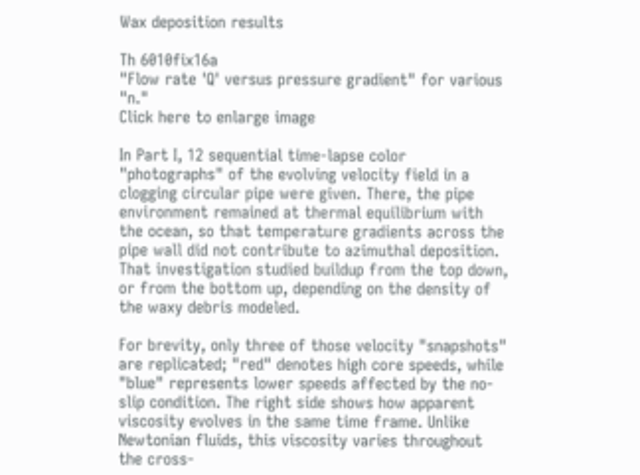Wax deposition results

Th 6010fix16a
"Flow rate 'Q' versus pressure gradient" for various "n."
Click here to enlarge image

In Part I, 12 sequential time-lapse color "photographs" of the evolving velocity field in a clogging circular pipe were given. There, the pipe environment remained at thermal equilibrium with the ocean, so that temperature gradients across the pipe wall did not contribute to azimuthal deposition. That investigation studied buildup from the top down, or from the bottom up, depending on the density of the waxy debris modeled.

For brevity, only three of those velocity "snapshots" are replicated; "red" denotes high core speeds, while "blue" represents lower speeds affected by the no-slip condition. The right side shows how apparent viscosity evolves in the same time frame. Unlike Newtonian fluids, this viscosity varies throughout the cross-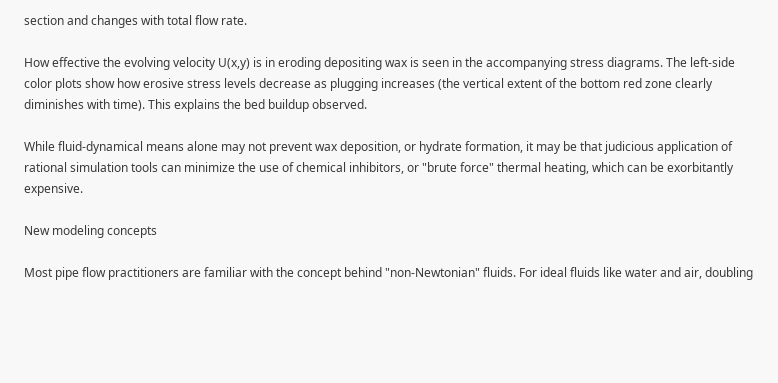section and changes with total flow rate.

How effective the evolving velocity U(x,y) is in eroding depositing wax is seen in the accompanying stress diagrams. The left-side color plots show how erosive stress levels decrease as plugging increases (the vertical extent of the bottom red zone clearly diminishes with time). This explains the bed buildup observed.

While fluid-dynamical means alone may not prevent wax deposition, or hydrate formation, it may be that judicious application of rational simulation tools can minimize the use of chemical inhibitors, or "brute force" thermal heating, which can be exorbitantly expensive.

New modeling concepts

Most pipe flow practitioners are familiar with the concept behind "non-Newtonian" fluids. For ideal fluids like water and air, doubling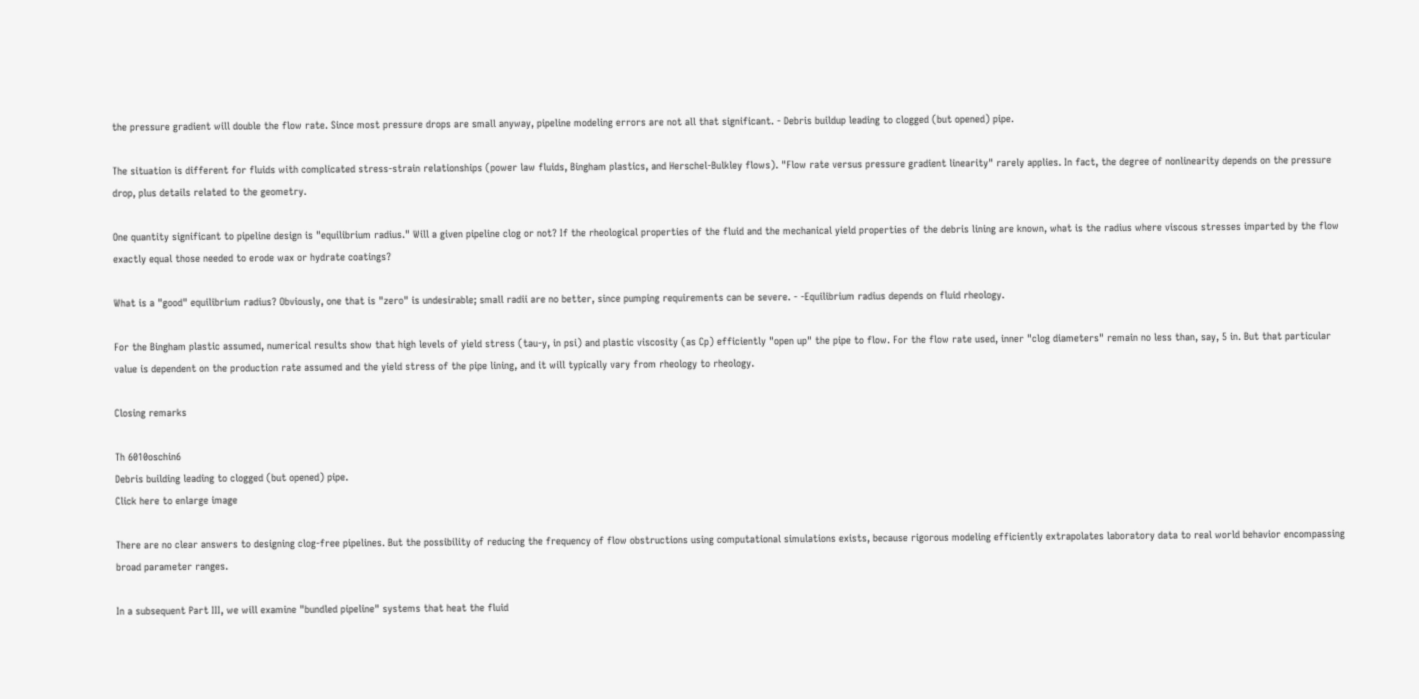the pressure gradient will double the flow rate. Since most pressure drops are small anyway, pipeline modeling errors are not all that significant. - Debris buildup leading to clogged (but opened) pipe.

The situation is different for fluids with complicated stress-strain relationships (power law fluids, Bingham plastics, and Herschel-Bulkley flows). "Flow rate versus pressure gradient linearity" rarely applies. In fact, the degree of nonlinearity depends on the pressure drop, plus details related to the geometry.

One quantity significant to pipeline design is "equilibrium radius." Will a given pipeline clog or not? If the rheological properties of the fluid and the mechanical yield properties of the debris lining are known, what is the radius where viscous stresses imparted by the flow exactly equal those needed to erode wax or hydrate coatings?

What is a "good" equilibrium radius? Obviously, one that is "zero" is undesirable; small radii are no better, since pumping requirements can be severe. - -Equilibrium radius depends on fluid rheology.

For the Bingham plastic assumed, numerical results show that high levels of yield stress (tau-y, in psi) and plastic viscosity (as Cp) efficiently "open up" the pipe to flow. For the flow rate used, inner "clog diameters" remain no less than, say, 5 in. But that particular value is dependent on the production rate assumed and the yield stress of the pipe lining, and it will typically vary from rheology to rheology.

Closing remarks

Th 6010oschin6
Debris building leading to clogged (but opened) pipe.
Click here to enlarge image

There are no clear answers to designing clog-free pipelines. But the possibility of reducing the frequency of flow obstructions using computational simulations exists, because rigorous modeling efficiently extrapolates laboratory data to real world behavior encompassing broad parameter ranges.

In a subsequent Part III, we will examine "bundled pipeline" systems that heat the fluid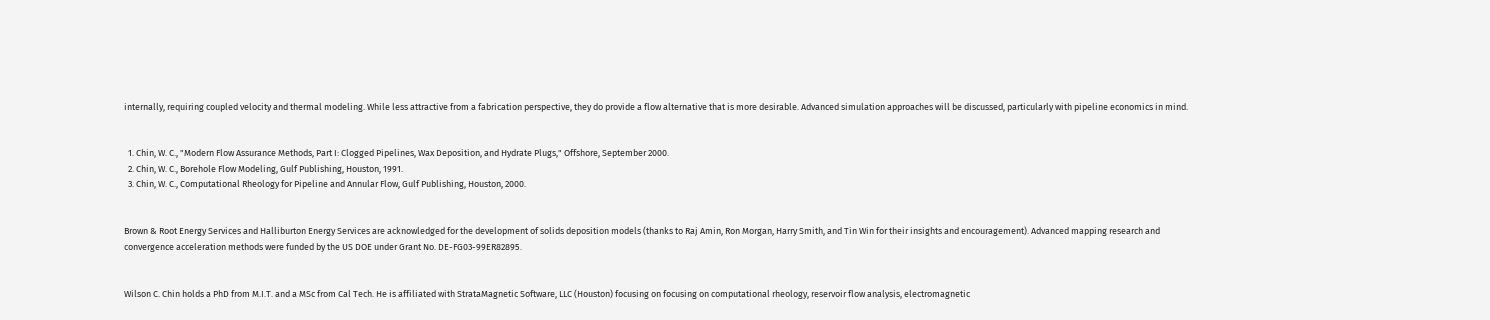internally, requiring coupled velocity and thermal modeling. While less attractive from a fabrication perspective, they do provide a flow alternative that is more desirable. Advanced simulation approaches will be discussed, particularly with pipeline economics in mind.


  1. Chin, W. C., "Modern Flow Assurance Methods, Part I: Clogged Pipelines, Wax Deposition, and Hydrate Plugs," Offshore, September 2000.
  2. Chin, W. C., Borehole Flow Modeling, Gulf Publishing, Houston, 1991.
  3. Chin, W. C., Computational Rheology for Pipeline and Annular Flow, Gulf Publishing, Houston, 2000.


Brown & Root Energy Services and Halliburton Energy Services are acknowledged for the development of solids deposition models (thanks to Raj Amin, Ron Morgan, Harry Smith, and Tin Win for their insights and encouragement). Advanced mapping research and convergence acceleration methods were funded by the US DOE under Grant No. DE-FG03-99ER82895.


Wilson C. Chin holds a PhD from M.I.T. and a MSc from Cal Tech. He is affiliated with StrataMagnetic Software, LLC (Houston) focusing on focusing on computational rheology, reservoir flow analysis, electromagnetic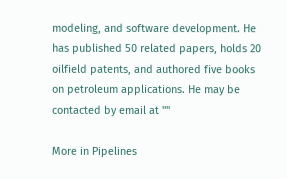modeling, and software development. He has published 50 related papers, holds 20 oilfield patents, and authored five books on petroleum applications. He may be contacted by email at ""

More in Pipelines